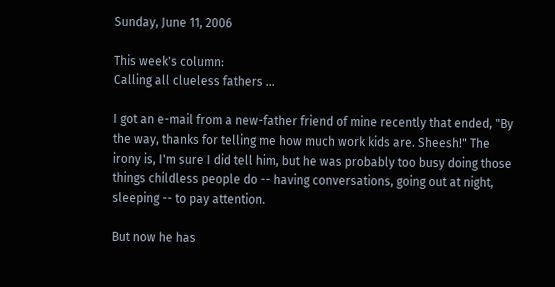Sunday, June 11, 2006

This week's column:
Calling all clueless fathers ...

I got an e-mail from a new-father friend of mine recently that ended, "By the way, thanks for telling me how much work kids are. Sheesh!" The irony is, I'm sure I did tell him, but he was probably too busy doing those things childless people do -- having conversations, going out at night, sleeping -- to pay attention.

But now he has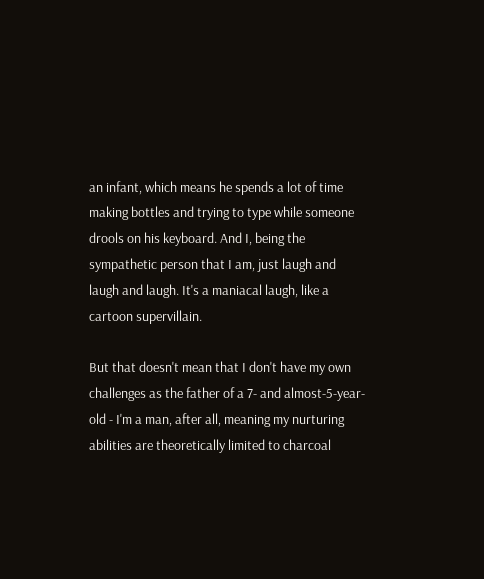an infant, which means he spends a lot of time making bottles and trying to type while someone drools on his keyboard. And I, being the sympathetic person that I am, just laugh and laugh and laugh. It's a maniacal laugh, like a cartoon supervillain.

But that doesn't mean that I don't have my own challenges as the father of a 7- and almost-5-year-old - I'm a man, after all, meaning my nurturing abilities are theoretically limited to charcoal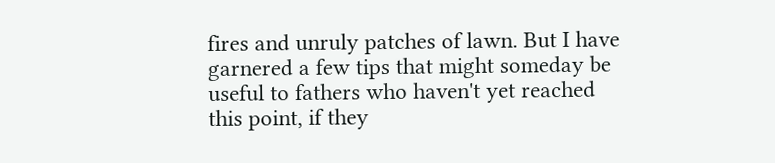fires and unruly patches of lawn. But I have garnered a few tips that might someday be useful to fathers who haven't yet reached this point, if they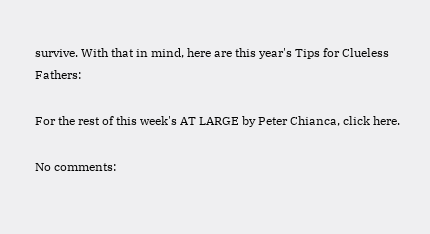survive. With that in mind, here are this year's Tips for Clueless Fathers:

For the rest of this week's AT LARGE by Peter Chianca, click here.

No comments: